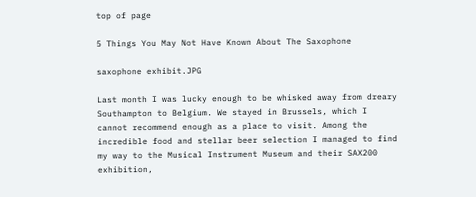top of page

5 Things You May Not Have Known About The Saxophone

saxophone exhibit.JPG

Last month I was lucky enough to be whisked away from dreary Southampton to Belgium. We stayed in Brussels, which I cannot recommend enough as a place to visit. Among the incredible food and stellar beer selection I managed to find my way to the Musical Instrument Museum and their SAX200 exhibition,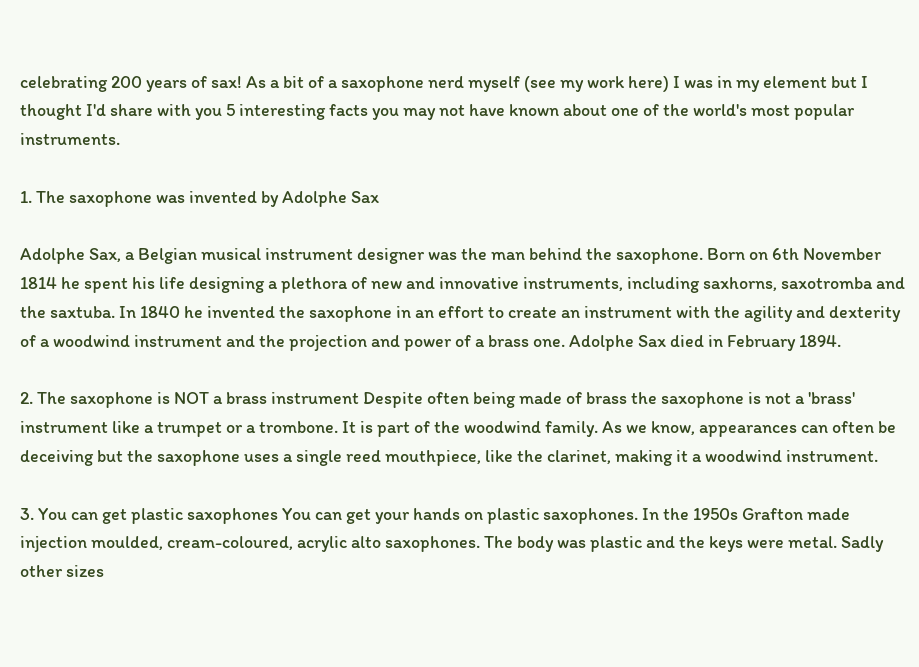celebrating 200 years of sax! As a bit of a saxophone nerd myself (see my work here) I was in my element but I thought I'd share with you 5 interesting facts you may not have known about one of the world's most popular instruments.

1. The saxophone was invented by Adolphe Sax

Adolphe Sax, a Belgian musical instrument designer was the man behind the saxophone. Born on 6th November 1814 he spent his life designing a plethora of new and innovative instruments, including saxhorns, saxotromba and the saxtuba. In 1840 he invented the saxophone in an effort to create an instrument with the agility and dexterity of a woodwind instrument and the projection and power of a brass one. Adolphe Sax died in February 1894.

2. The saxophone is NOT a brass instrument Despite often being made of brass the saxophone is not a 'brass' instrument like a trumpet or a trombone. It is part of the woodwind family. As we know, appearances can often be deceiving but the saxophone uses a single reed mouthpiece, like the clarinet, making it a woodwind instrument.

3. You can get plastic saxophones You can get your hands on plastic saxophones. In the 1950s Grafton made injection moulded, cream-coloured, acrylic alto saxophones. The body was plastic and the keys were metal. Sadly other sizes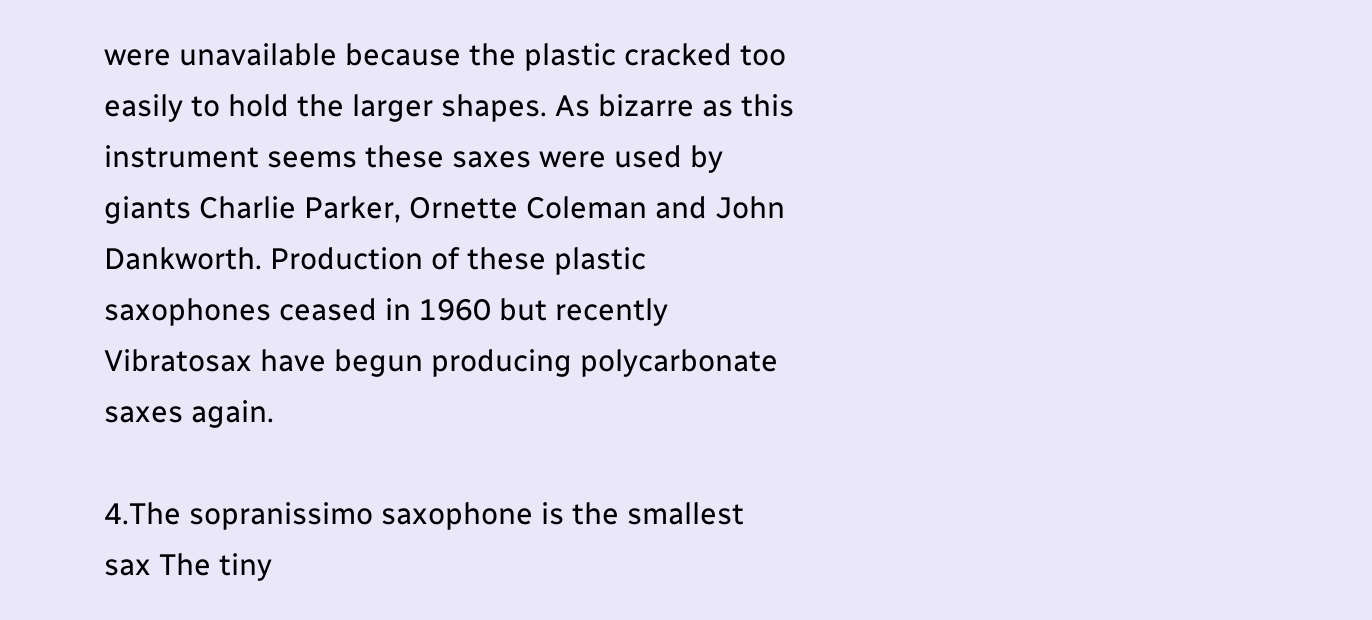were unavailable because the plastic cracked too easily to hold the larger shapes. As bizarre as this instrument seems these saxes were used by giants Charlie Parker, Ornette Coleman and John Dankworth. Production of these plastic saxophones ceased in 1960 but recently Vibratosax have begun producing polycarbonate saxes again.

4.The sopranissimo saxophone is the smallest sax The tiny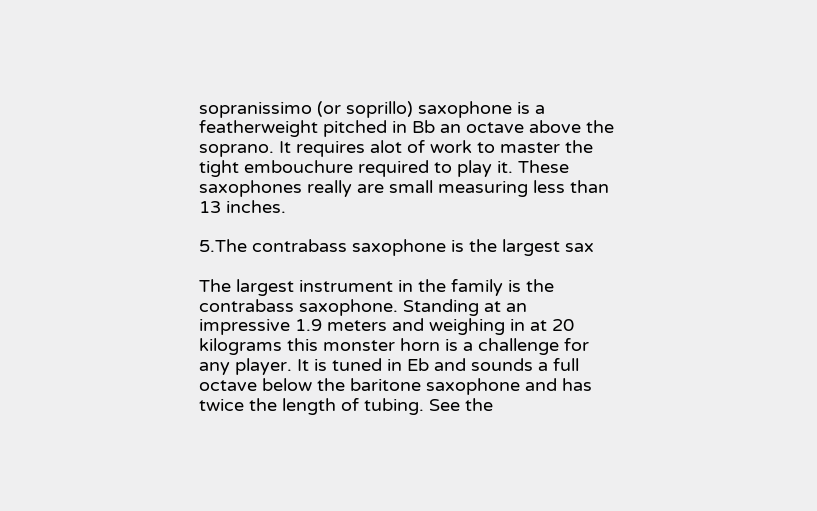sopranissimo (or soprillo) saxophone is a featherweight pitched in Bb an octave above the soprano. It requires alot of work to master the tight embouchure required to play it. These saxophones really are small measuring less than 13 inches.

5.The contrabass saxophone is the largest sax

The largest instrument in the family is the contrabass saxophone. Standing at an impressive 1.9 meters and weighing in at 20 kilograms this monster horn is a challenge for any player. It is tuned in Eb and sounds a full octave below the baritone saxophone and has twice the length of tubing. See the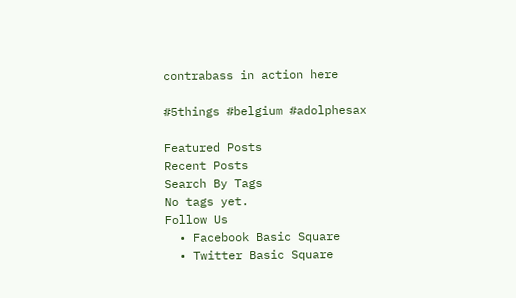contrabass in action here

#5things #belgium #adolphesax

Featured Posts
Recent Posts
Search By Tags
No tags yet.
Follow Us
  • Facebook Basic Square
  • Twitter Basic Square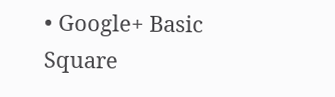• Google+ Basic Square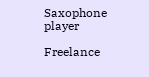Saxophone player

Freelance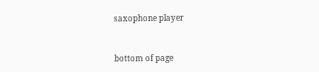saxophone player


bottom of page